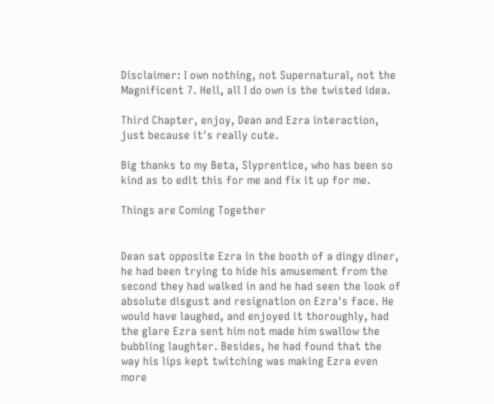Disclaimer: I own nothing, not Supernatural, not the Magnificent 7. Hell, all I do own is the twisted idea.

Third Chapter, enjoy, Dean and Ezra interaction, just because it's really cute.

Big thanks to my Beta, Slyprentice, who has been so kind as to edit this for me and fix it up for me.

Things are Coming Together


Dean sat opposite Ezra in the booth of a dingy diner, he had been trying to hide his amusement from the second they had walked in and he had seen the look of absolute disgust and resignation on Ezra's face. He would have laughed, and enjoyed it thoroughly, had the glare Ezra sent him not made him swallow the bubbling laughter. Besides, he had found that the way his lips kept twitching was making Ezra even more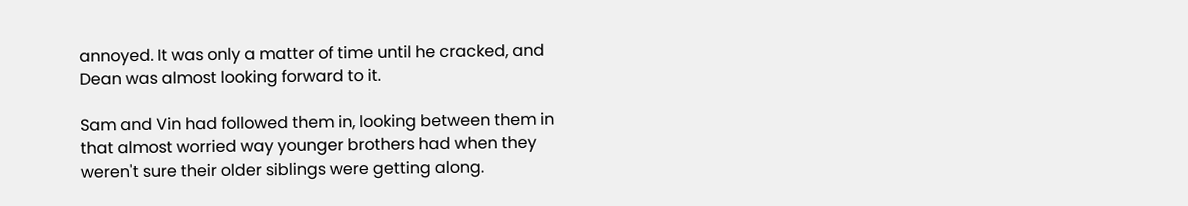annoyed. It was only a matter of time until he cracked, and Dean was almost looking forward to it.

Sam and Vin had followed them in, looking between them in that almost worried way younger brothers had when they weren't sure their older siblings were getting along.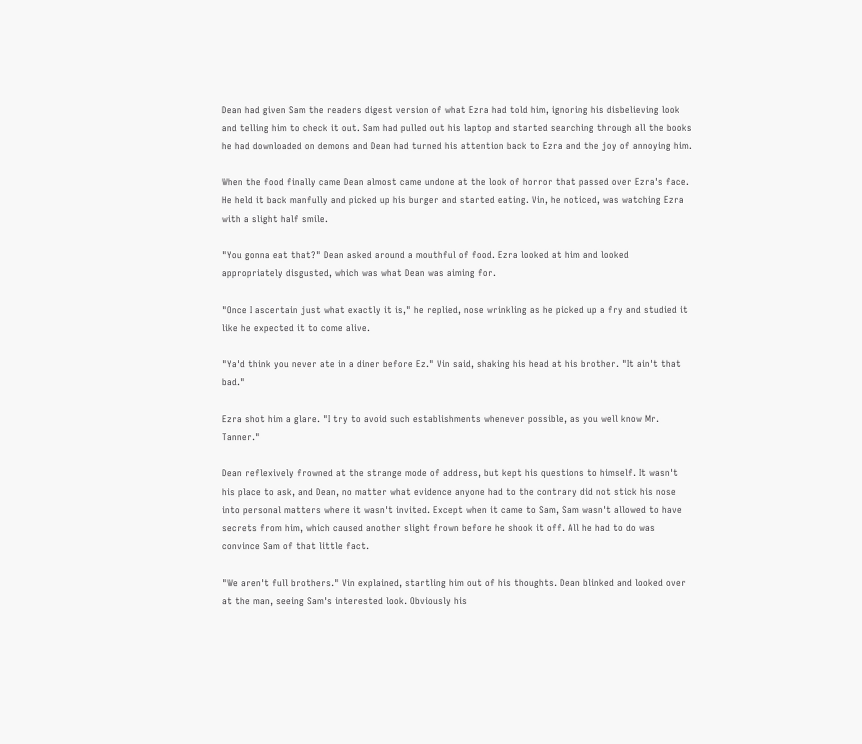Dean had given Sam the readers digest version of what Ezra had told him, ignoring his disbelieving look and telling him to check it out. Sam had pulled out his laptop and started searching through all the books he had downloaded on demons and Dean had turned his attention back to Ezra and the joy of annoying him.

When the food finally came Dean almost came undone at the look of horror that passed over Ezra's face. He held it back manfully and picked up his burger and started eating. Vin, he noticed, was watching Ezra with a slight half smile.

"You gonna eat that?" Dean asked around a mouthful of food. Ezra looked at him and looked appropriately disgusted, which was what Dean was aiming for.

"Once I ascertain just what exactly it is," he replied, nose wrinkling as he picked up a fry and studied it like he expected it to come alive.

"Ya'd think you never ate in a diner before Ez." Vin said, shaking his head at his brother. "It ain't that bad."

Ezra shot him a glare. "I try to avoid such establishments whenever possible, as you well know Mr. Tanner."

Dean reflexively frowned at the strange mode of address, but kept his questions to himself. It wasn't his place to ask, and Dean, no matter what evidence anyone had to the contrary did not stick his nose into personal matters where it wasn't invited. Except when it came to Sam, Sam wasn't allowed to have secrets from him, which caused another slight frown before he shook it off. All he had to do was convince Sam of that little fact.

"We aren't full brothers." Vin explained, startling him out of his thoughts. Dean blinked and looked over at the man, seeing Sam's interested look. Obviously his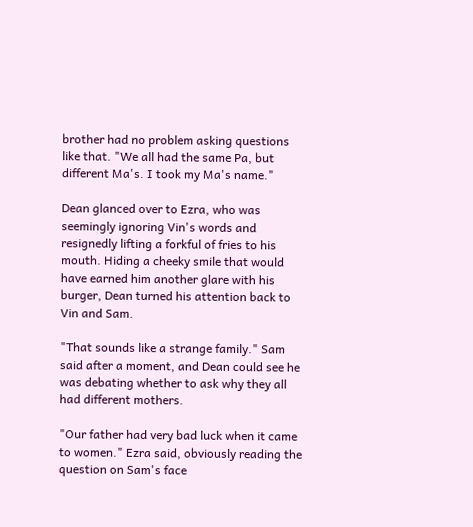brother had no problem asking questions like that. "We all had the same Pa, but different Ma's. I took my Ma's name."

Dean glanced over to Ezra, who was seemingly ignoring Vin's words and resignedly lifting a forkful of fries to his mouth. Hiding a cheeky smile that would have earned him another glare with his burger, Dean turned his attention back to Vin and Sam.

"That sounds like a strange family." Sam said after a moment, and Dean could see he was debating whether to ask why they all had different mothers.

"Our father had very bad luck when it came to women." Ezra said, obviously reading the question on Sam's face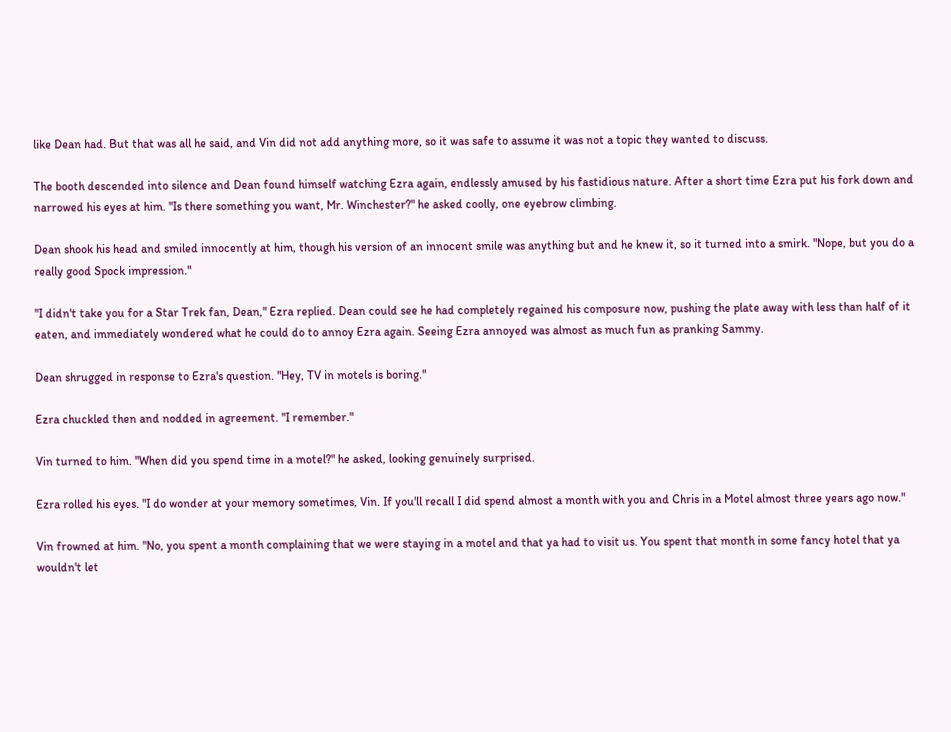like Dean had. But that was all he said, and Vin did not add anything more, so it was safe to assume it was not a topic they wanted to discuss.

The booth descended into silence and Dean found himself watching Ezra again, endlessly amused by his fastidious nature. After a short time Ezra put his fork down and narrowed his eyes at him. "Is there something you want, Mr. Winchester?" he asked coolly, one eyebrow climbing.

Dean shook his head and smiled innocently at him, though his version of an innocent smile was anything but and he knew it, so it turned into a smirk. "Nope, but you do a really good Spock impression."

"I didn't take you for a Star Trek fan, Dean," Ezra replied. Dean could see he had completely regained his composure now, pushing the plate away with less than half of it eaten, and immediately wondered what he could do to annoy Ezra again. Seeing Ezra annoyed was almost as much fun as pranking Sammy.

Dean shrugged in response to Ezra's question. "Hey, TV in motels is boring."

Ezra chuckled then and nodded in agreement. "I remember."

Vin turned to him. "When did you spend time in a motel?" he asked, looking genuinely surprised.

Ezra rolled his eyes. "I do wonder at your memory sometimes, Vin. If you'll recall I did spend almost a month with you and Chris in a Motel almost three years ago now."

Vin frowned at him. "No, you spent a month complaining that we were staying in a motel and that ya had to visit us. You spent that month in some fancy hotel that ya wouldn't let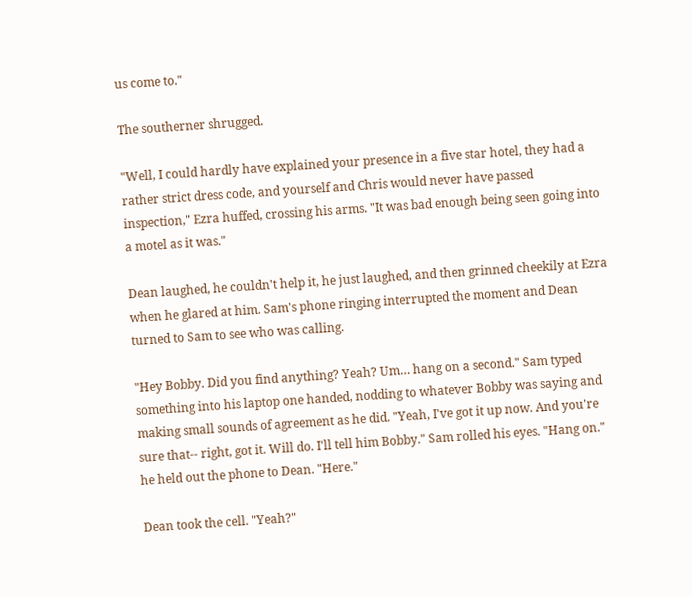us come to."

The southerner shrugged.

"Well, I could hardly have explained your presence in a five star hotel, they had a rather strict dress code, and yourself and Chris would never have passed inspection," Ezra huffed, crossing his arms. "It was bad enough being seen going into a motel as it was."

Dean laughed, he couldn't help it, he just laughed, and then grinned cheekily at Ezra when he glared at him. Sam's phone ringing interrupted the moment and Dean turned to Sam to see who was calling.

"Hey Bobby. Did you find anything? Yeah? Um… hang on a second." Sam typed something into his laptop one handed, nodding to whatever Bobby was saying and making small sounds of agreement as he did. "Yeah, I've got it up now. And you're sure that-- right, got it. Will do. I'll tell him Bobby." Sam rolled his eyes. "Hang on." he held out the phone to Dean. "Here."

Dean took the cell. "Yeah?"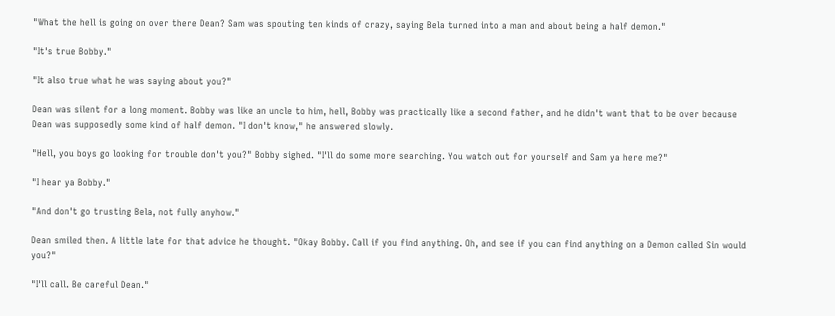"What the hell is going on over there Dean? Sam was spouting ten kinds of crazy, saying Bela turned into a man and about being a half demon."

"It's true Bobby."

"It also true what he was saying about you?"

Dean was silent for a long moment. Bobby was like an uncle to him, hell, Bobby was practically like a second father, and he didn't want that to be over because Dean was supposedly some kind of half demon. "I don't know," he answered slowly.

"Hell, you boys go looking for trouble don't you?" Bobby sighed. "I'll do some more searching. You watch out for yourself and Sam ya here me?"

"I hear ya Bobby."

"And don't go trusting Bela, not fully anyhow."

Dean smiled then. A little late for that advice he thought. "Okay Bobby. Call if you find anything. Oh, and see if you can find anything on a Demon called Sin would you?"

"I'll call. Be careful Dean."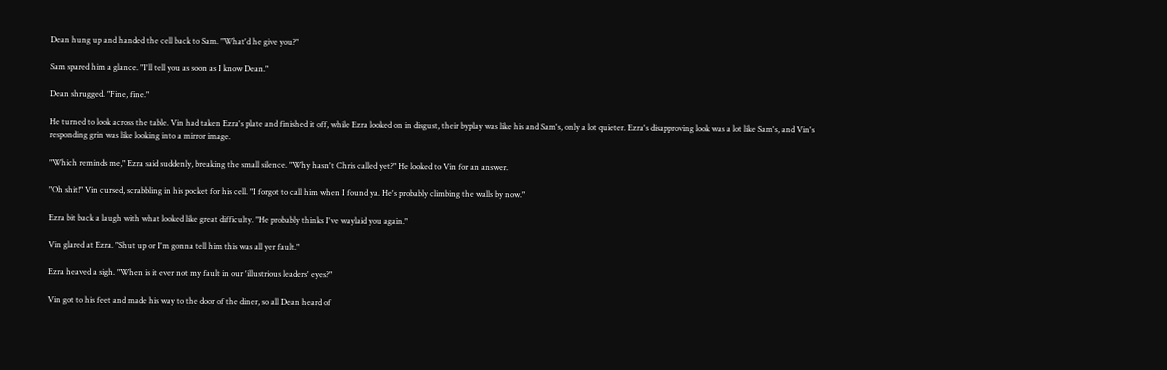Dean hung up and handed the cell back to Sam. "What'd he give you?"

Sam spared him a glance. "I'll tell you as soon as I know Dean."

Dean shrugged. "Fine, fine."

He turned to look across the table. Vin had taken Ezra's plate and finished it off, while Ezra looked on in disgust, their byplay was like his and Sam's, only a lot quieter. Ezra's disapproving look was a lot like Sam's, and Vin's responding grin was like looking into a mirror image.

"Which reminds me," Ezra said suddenly, breaking the small silence. "Why hasn't Chris called yet?" He looked to Vin for an answer.

"Oh shit!" Vin cursed, scrabbling in his pocket for his cell. "I forgot to call him when I found ya. He's probably climbing the walls by now."

Ezra bit back a laugh with what looked like great difficulty. "He probably thinks I've waylaid you again."

Vin glared at Ezra. "Shut up or I'm gonna tell him this was all yer fault."

Ezra heaved a sigh. "When is it ever not my fault in our 'illustrious leaders' eyes?"

Vin got to his feet and made his way to the door of the diner, so all Dean heard of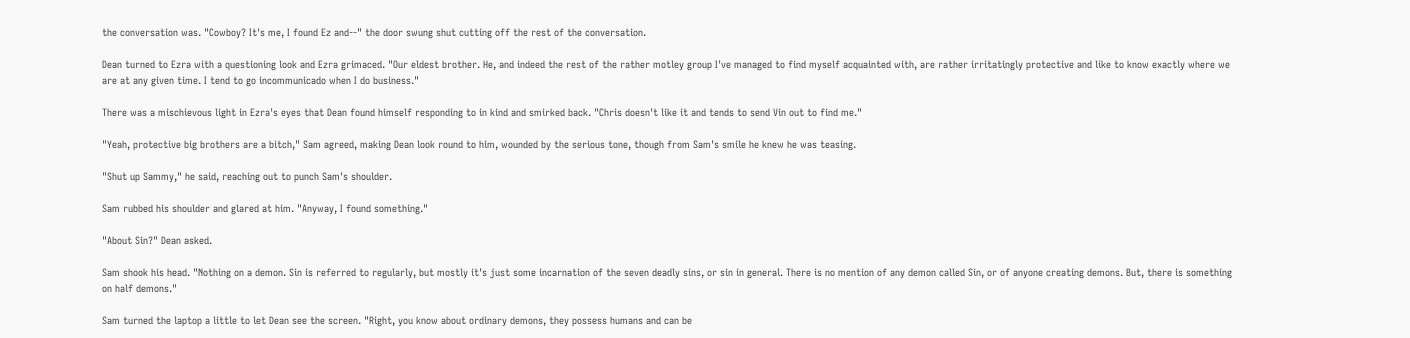the conversation was. "Cowboy? It's me, I found Ez and--" the door swung shut cutting off the rest of the conversation.

Dean turned to Ezra with a questioning look and Ezra grimaced. "Our eldest brother. He, and indeed the rest of the rather motley group I've managed to find myself acquainted with, are rather irritatingly protective and like to know exactly where we are at any given time. I tend to go incommunicado when I do business."

There was a mischievous light in Ezra's eyes that Dean found himself responding to in kind and smirked back. "Chris doesn't like it and tends to send Vin out to find me."

"Yeah, protective big brothers are a bitch," Sam agreed, making Dean look round to him, wounded by the serious tone, though from Sam's smile he knew he was teasing.

"Shut up Sammy," he said, reaching out to punch Sam's shoulder.

Sam rubbed his shoulder and glared at him. "Anyway, I found something."

"About Sin?" Dean asked.

Sam shook his head. "Nothing on a demon. Sin is referred to regularly, but mostly it's just some incarnation of the seven deadly sins, or sin in general. There is no mention of any demon called Sin, or of anyone creating demons. But, there is something on half demons."

Sam turned the laptop a little to let Dean see the screen. "Right, you know about ordinary demons, they possess humans and can be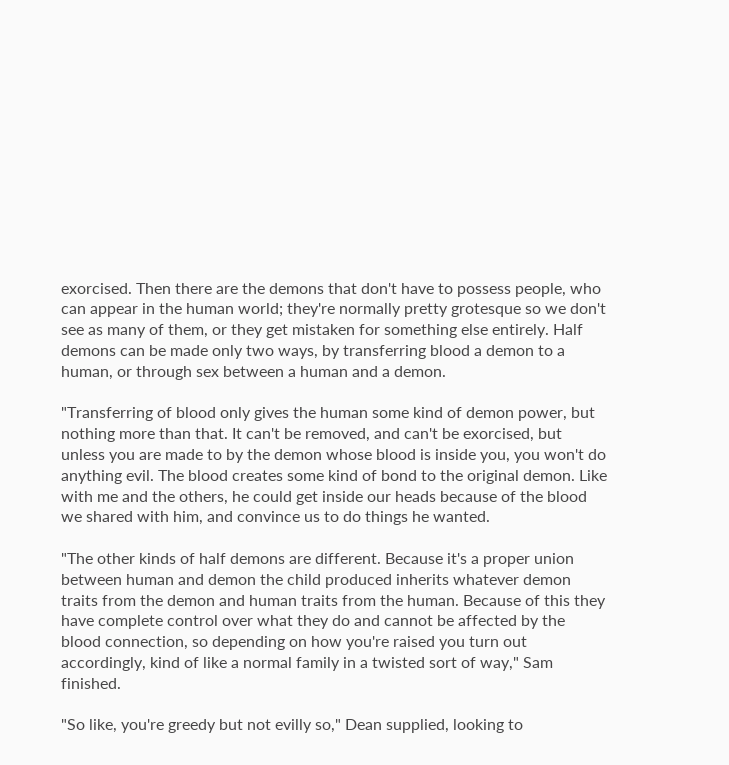exorcised. Then there are the demons that don't have to possess people, who can appear in the human world; they're normally pretty grotesque so we don't see as many of them, or they get mistaken for something else entirely. Half demons can be made only two ways, by transferring blood a demon to a human, or through sex between a human and a demon.

"Transferring of blood only gives the human some kind of demon power, but nothing more than that. It can't be removed, and can't be exorcised, but unless you are made to by the demon whose blood is inside you, you won't do anything evil. The blood creates some kind of bond to the original demon. Like with me and the others, he could get inside our heads because of the blood we shared with him, and convince us to do things he wanted.

"The other kinds of half demons are different. Because it's a proper union between human and demon the child produced inherits whatever demon traits from the demon and human traits from the human. Because of this they have complete control over what they do and cannot be affected by the blood connection, so depending on how you're raised you turn out accordingly, kind of like a normal family in a twisted sort of way," Sam finished.

"So like, you're greedy but not evilly so," Dean supplied, looking to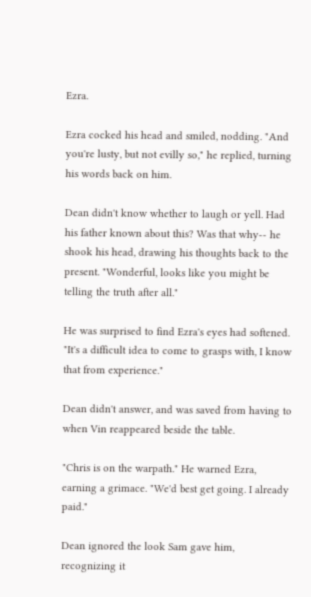Ezra.

Ezra cocked his head and smiled, nodding. "And you're lusty, but not evilly so," he replied, turning his words back on him.

Dean didn't know whether to laugh or yell. Had his father known about this? Was that why-- he shook his head, drawing his thoughts back to the present. "Wonderful, looks like you might be telling the truth after all."

He was surprised to find Ezra's eyes had softened. "It's a difficult idea to come to grasps with, I know that from experience."

Dean didn't answer, and was saved from having to when Vin reappeared beside the table.

"Chris is on the warpath." He warned Ezra, earning a grimace. "We'd best get going. I already paid."

Dean ignored the look Sam gave him, recognizing it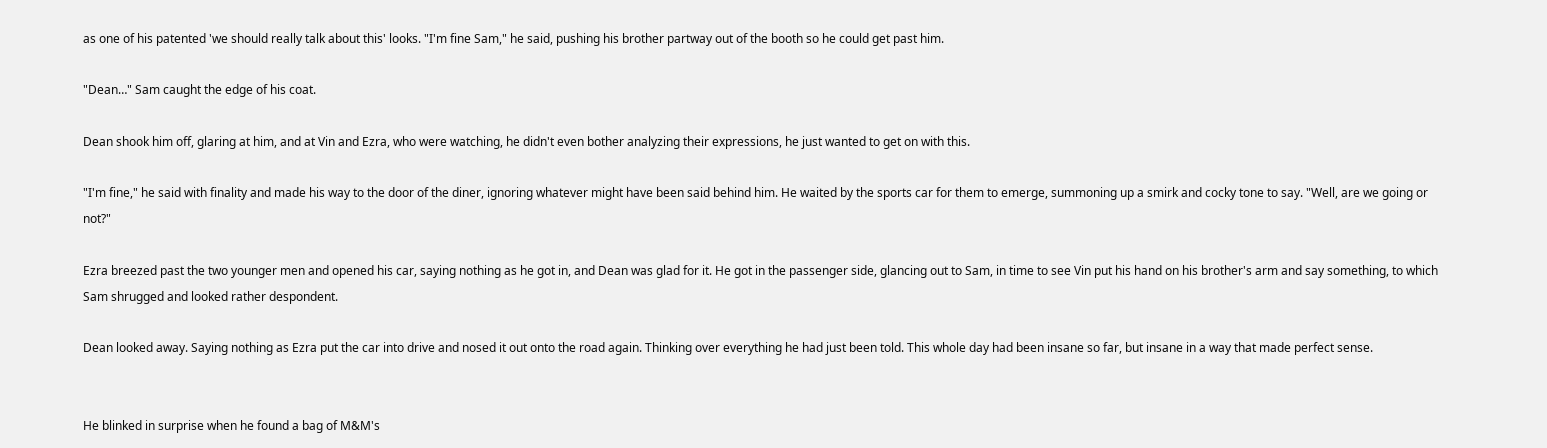as one of his patented 'we should really talk about this' looks. "I'm fine Sam," he said, pushing his brother partway out of the booth so he could get past him.

"Dean…" Sam caught the edge of his coat.

Dean shook him off, glaring at him, and at Vin and Ezra, who were watching, he didn't even bother analyzing their expressions, he just wanted to get on with this.

"I'm fine," he said with finality and made his way to the door of the diner, ignoring whatever might have been said behind him. He waited by the sports car for them to emerge, summoning up a smirk and cocky tone to say. "Well, are we going or not?"

Ezra breezed past the two younger men and opened his car, saying nothing as he got in, and Dean was glad for it. He got in the passenger side, glancing out to Sam, in time to see Vin put his hand on his brother's arm and say something, to which Sam shrugged and looked rather despondent.

Dean looked away. Saying nothing as Ezra put the car into drive and nosed it out onto the road again. Thinking over everything he had just been told. This whole day had been insane so far, but insane in a way that made perfect sense.


He blinked in surprise when he found a bag of M&M's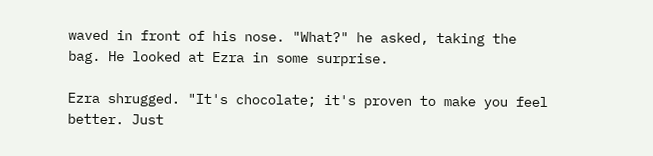waved in front of his nose. "What?" he asked, taking the bag. He looked at Ezra in some surprise.

Ezra shrugged. "It's chocolate; it's proven to make you feel better. Just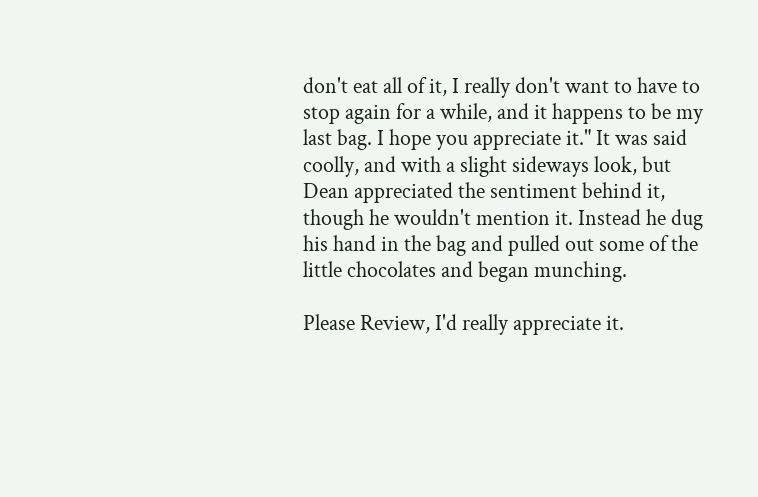don't eat all of it, I really don't want to have to stop again for a while, and it happens to be my last bag. I hope you appreciate it." It was said coolly, and with a slight sideways look, but Dean appreciated the sentiment behind it, though he wouldn't mention it. Instead he dug his hand in the bag and pulled out some of the little chocolates and began munching.

Please Review, I'd really appreciate it.